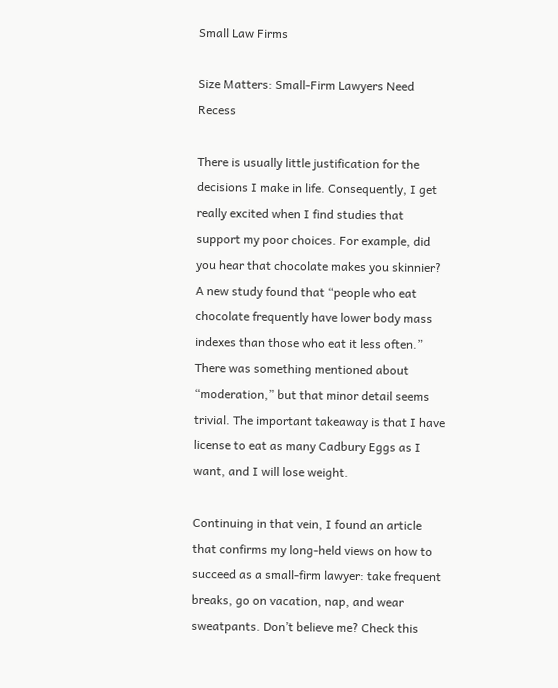Small Law Firms

Size Matters: Small-Firm Lawyers Need Recess

There is usually little justification for the decisions I make in life. Consequently, I get really excited when I find studies that support my poor choices. For example, did you hear that chocolate makes you skinnier? A new study found that “people who eat chocolate frequently have lower body mass indexes than those who eat it less often.” There was something mentioned about “moderation,” but that minor detail seems trivial. The important takeaway is that I have license to eat as many Cadbury Eggs as I want, and I will lose weight.

Continuing in that vein, I found an article that confirms my long-held views on how to succeed as a small-firm lawyer: take frequent breaks, go on vacation, nap, and wear sweatpants. Don’t believe me? Check this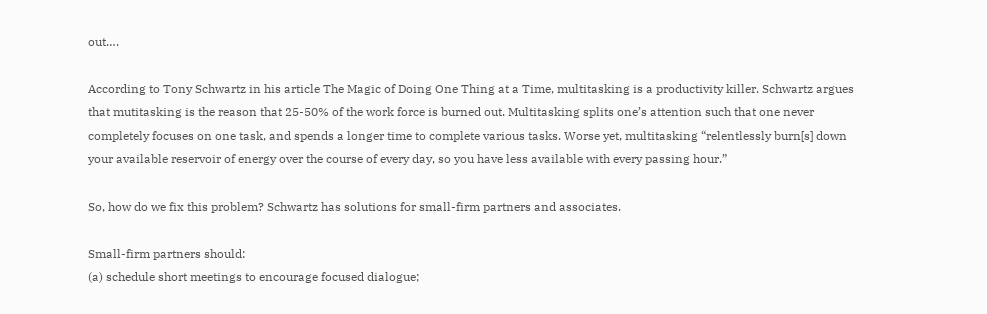out….

According to Tony Schwartz in his article The Magic of Doing One Thing at a Time, multitasking is a productivity killer. Schwartz argues that mutitasking is the reason that 25-50% of the work force is burned out. Multitasking splits one’s attention such that one never completely focuses on one task, and spends a longer time to complete various tasks. Worse yet, multitasking “relentlessly burn[s] down your available reservoir of energy over the course of every day, so you have less available with every passing hour.”

So, how do we fix this problem? Schwartz has solutions for small-firm partners and associates.

Small-firm partners should:
(a) schedule short meetings to encourage focused dialogue;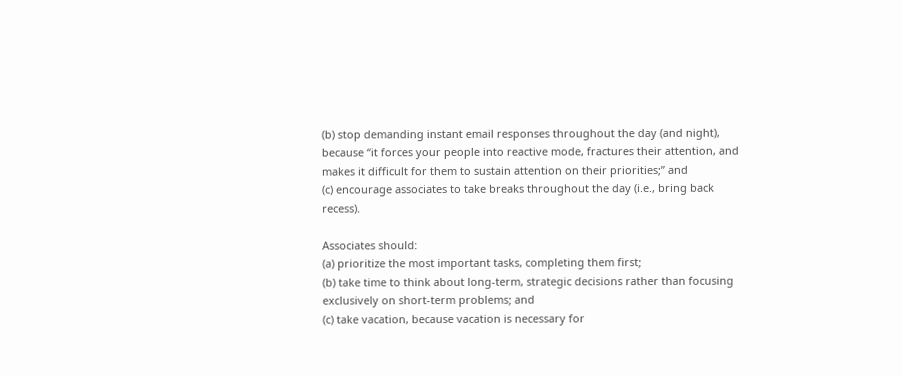(b) stop demanding instant email responses throughout the day (and night), because “it forces your people into reactive mode, fractures their attention, and makes it difficult for them to sustain attention on their priorities;” and
(c) encourage associates to take breaks throughout the day (i.e., bring back recess).

Associates should:
(a) prioritize the most important tasks, completing them first;
(b) take time to think about long-term, strategic decisions rather than focusing exclusively on short-term problems; and
(c) take vacation, because vacation is necessary for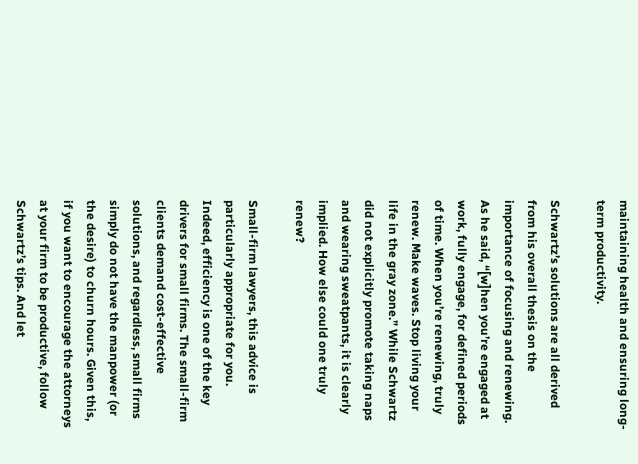maintaining health and ensuring long-term productivity.

Schwartz’s solutions are all derived from his overall thesis on the importance of focusing and renewing. As he said, “[w]hen you’re engaged at work, fully engage, for defined periods of time. When you’re renewing, truly renew. Make waves. Stop living your life in the gray zone.” While Schwartz did not explicitly promote taking naps and wearing sweatpants, it is clearly implied. How else could one truly renew?

Small-firm lawyers, this advice is particularly appropriate for you. Indeed, efficiency is one of the key drivers for small firms. The small-firm clients demand cost-effective solutions, and regardless, small firms simply do not have the manpower (or the desire) to churn hours. Given this, if you want to encourage the attorneys at your firm to be productive, follow Schwartz’s tips. And let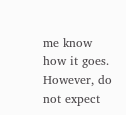me know how it goes. However, do not expect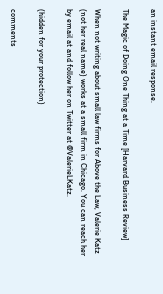an instant email response.

The Magic of Doing One Thing at a Time [Harvard Business Review]

When not writing about small law firms for Above the Law, Valerie Katz (not her real name) works at a small firm in Chicago. You can reach her by email at and follow her on Twitter at @ValerieLKatz.

(hidden for your protection)

comments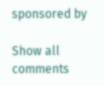sponsored by

Show all comments